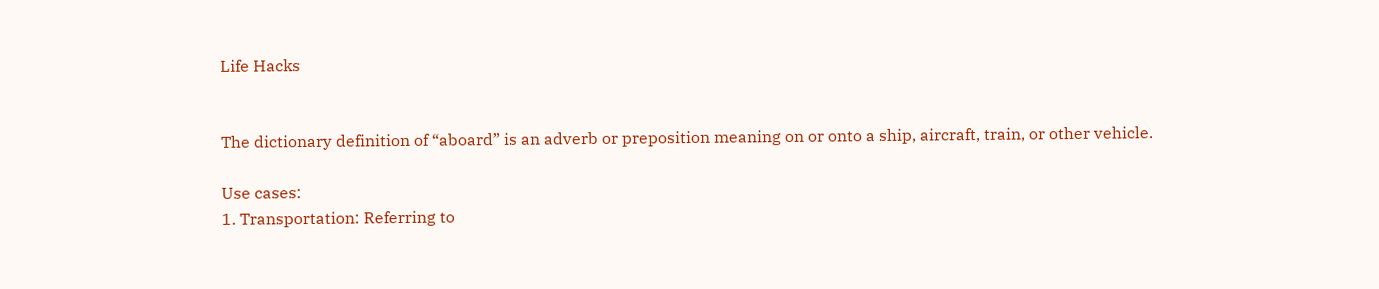Life Hacks


The dictionary definition of “aboard” is an adverb or preposition meaning on or onto a ship, aircraft, train, or other vehicle.

Use cases:
1. Transportation: Referring to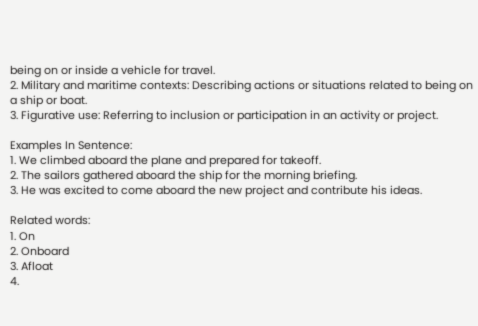being on or inside a vehicle for travel.
2. Military and maritime contexts: Describing actions or situations related to being on a ship or boat.
3. Figurative use: Referring to inclusion or participation in an activity or project.

Examples In Sentence:
1. We climbed aboard the plane and prepared for takeoff.
2. The sailors gathered aboard the ship for the morning briefing.
3. He was excited to come aboard the new project and contribute his ideas.

Related words:
1. On
2. Onboard
3. Afloat
4.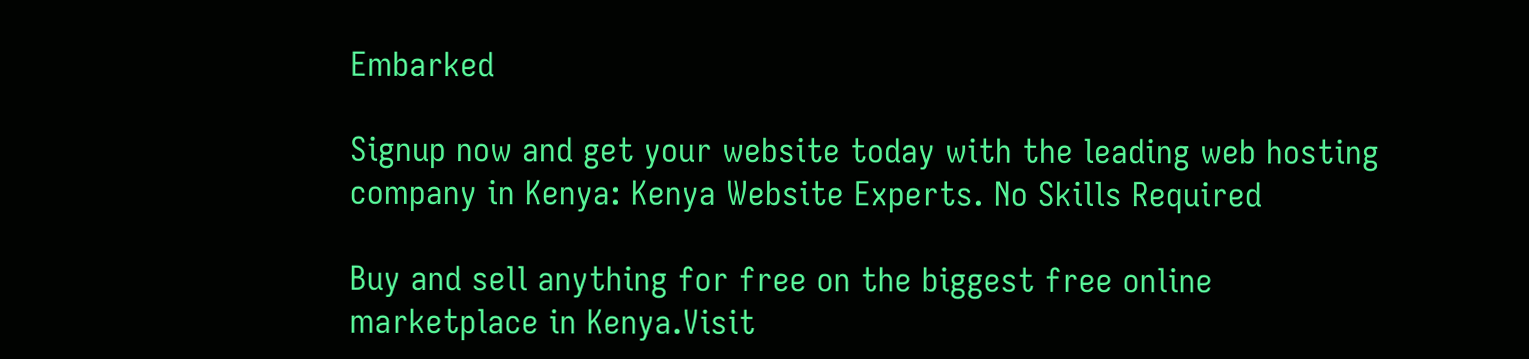Embarked

Signup now and get your website today with the leading web hosting company in Kenya: Kenya Website Experts. No Skills Required

Buy and sell anything for free on the biggest free online marketplace in Kenya.Visit